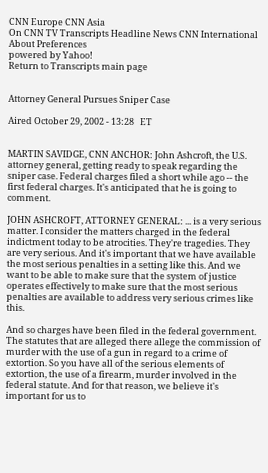CNN Europe CNN Asia
On CNN TV Transcripts Headline News CNN International About Preferences
powered by Yahoo!
Return to Transcripts main page


Attorney General Pursues Sniper Case

Aired October 29, 2002 - 13:28   ET


MARTIN SAVIDGE, CNN ANCHOR: John Ashcroft, the U.S. attorney general, getting ready to speak regarding the sniper case. Federal charges filed a short while ago -- the first federal charges. It's anticipated that he is going to comment.

JOHN ASHCROFT, ATTORNEY GENERAL: ... is a very serious matter. I consider the matters charged in the federal indictment today to be atrocities. They're tragedies. They are very serious. And it's important that we have available the most serious penalties in a setting like this. And we want to be able to make sure that the system of justice operates effectively to make sure that the most serious penalties are available to address very serious crimes like this.

And so charges have been filed in the federal government. The statutes that are alleged there allege the commission of murder with the use of a gun in regard to a crime of extortion. So you have all of the serious elements of extortion, the use of a firearm, murder involved in the federal statute. And for that reason, we believe it's important for us to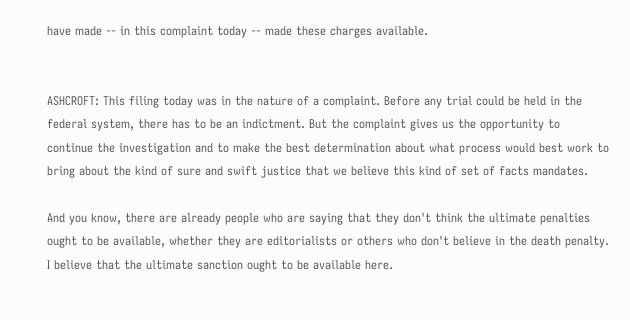have made -- in this complaint today -- made these charges available.


ASHCROFT: This filing today was in the nature of a complaint. Before any trial could be held in the federal system, there has to be an indictment. But the complaint gives us the opportunity to continue the investigation and to make the best determination about what process would best work to bring about the kind of sure and swift justice that we believe this kind of set of facts mandates.

And you know, there are already people who are saying that they don't think the ultimate penalties ought to be available, whether they are editorialists or others who don't believe in the death penalty. I believe that the ultimate sanction ought to be available here.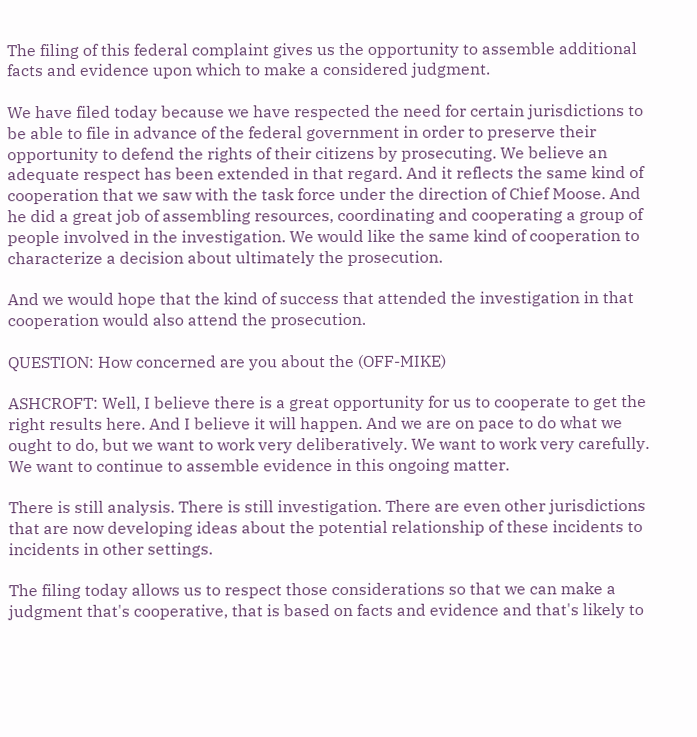The filing of this federal complaint gives us the opportunity to assemble additional facts and evidence upon which to make a considered judgment.

We have filed today because we have respected the need for certain jurisdictions to be able to file in advance of the federal government in order to preserve their opportunity to defend the rights of their citizens by prosecuting. We believe an adequate respect has been extended in that regard. And it reflects the same kind of cooperation that we saw with the task force under the direction of Chief Moose. And he did a great job of assembling resources, coordinating and cooperating a group of people involved in the investigation. We would like the same kind of cooperation to characterize a decision about ultimately the prosecution.

And we would hope that the kind of success that attended the investigation in that cooperation would also attend the prosecution.

QUESTION: How concerned are you about the (OFF-MIKE)

ASHCROFT: Well, I believe there is a great opportunity for us to cooperate to get the right results here. And I believe it will happen. And we are on pace to do what we ought to do, but we want to work very deliberatively. We want to work very carefully. We want to continue to assemble evidence in this ongoing matter.

There is still analysis. There is still investigation. There are even other jurisdictions that are now developing ideas about the potential relationship of these incidents to incidents in other settings.

The filing today allows us to respect those considerations so that we can make a judgment that's cooperative, that is based on facts and evidence and that's likely to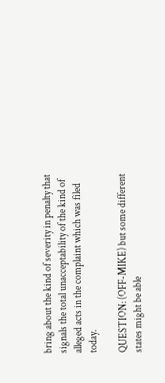bring about the kind of severity in penalty that signals the total unacceptability of the kind of alleged acts in the complaint which was filed today.

QUESTION: (OFF-MIKE) but some different states might be able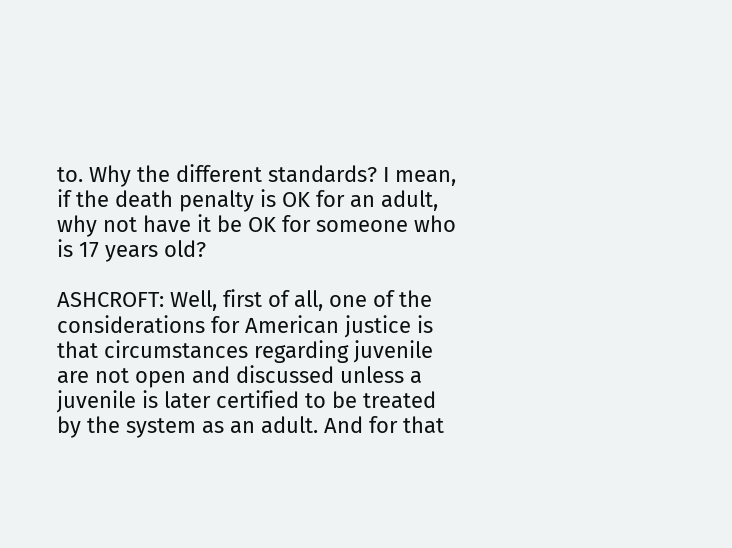to. Why the different standards? I mean, if the death penalty is OK for an adult, why not have it be OK for someone who is 17 years old?

ASHCROFT: Well, first of all, one of the considerations for American justice is that circumstances regarding juvenile are not open and discussed unless a juvenile is later certified to be treated by the system as an adult. And for that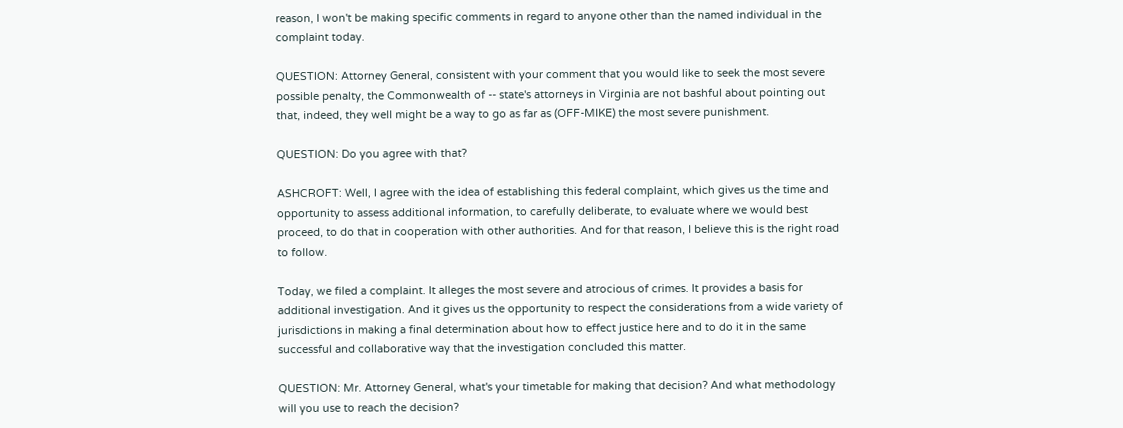reason, I won't be making specific comments in regard to anyone other than the named individual in the complaint today.

QUESTION: Attorney General, consistent with your comment that you would like to seek the most severe possible penalty, the Commonwealth of -- state's attorneys in Virginia are not bashful about pointing out that, indeed, they well might be a way to go as far as (OFF-MIKE) the most severe punishment.

QUESTION: Do you agree with that?

ASHCROFT: Well, I agree with the idea of establishing this federal complaint, which gives us the time and opportunity to assess additional information, to carefully deliberate, to evaluate where we would best proceed, to do that in cooperation with other authorities. And for that reason, I believe this is the right road to follow.

Today, we filed a complaint. It alleges the most severe and atrocious of crimes. It provides a basis for additional investigation. And it gives us the opportunity to respect the considerations from a wide variety of jurisdictions in making a final determination about how to effect justice here and to do it in the same successful and collaborative way that the investigation concluded this matter.

QUESTION: Mr. Attorney General, what's your timetable for making that decision? And what methodology will you use to reach the decision?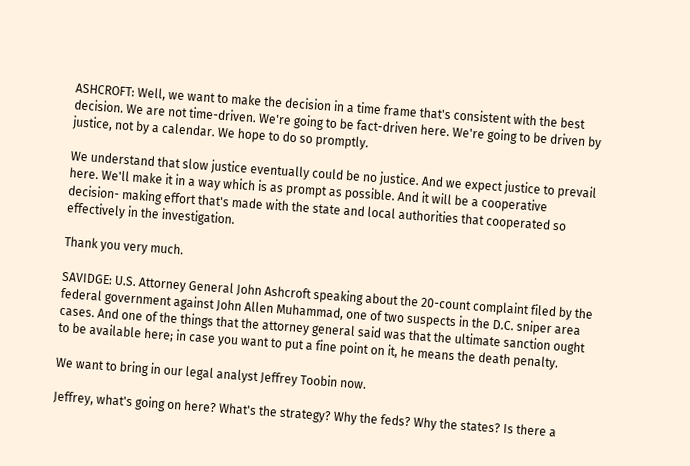ASHCROFT: Well, we want to make the decision in a time frame that's consistent with the best decision. We are not time-driven. We're going to be fact-driven here. We're going to be driven by justice, not by a calendar. We hope to do so promptly.

We understand that slow justice eventually could be no justice. And we expect justice to prevail here. We'll make it in a way which is as prompt as possible. And it will be a cooperative decision- making effort that's made with the state and local authorities that cooperated so effectively in the investigation.

Thank you very much.

SAVIDGE: U.S. Attorney General John Ashcroft speaking about the 20-count complaint filed by the federal government against John Allen Muhammad, one of two suspects in the D.C. sniper area cases. And one of the things that the attorney general said was that the ultimate sanction ought to be available here; in case you want to put a fine point on it, he means the death penalty.

We want to bring in our legal analyst Jeffrey Toobin now.

Jeffrey, what's going on here? What's the strategy? Why the feds? Why the states? Is there a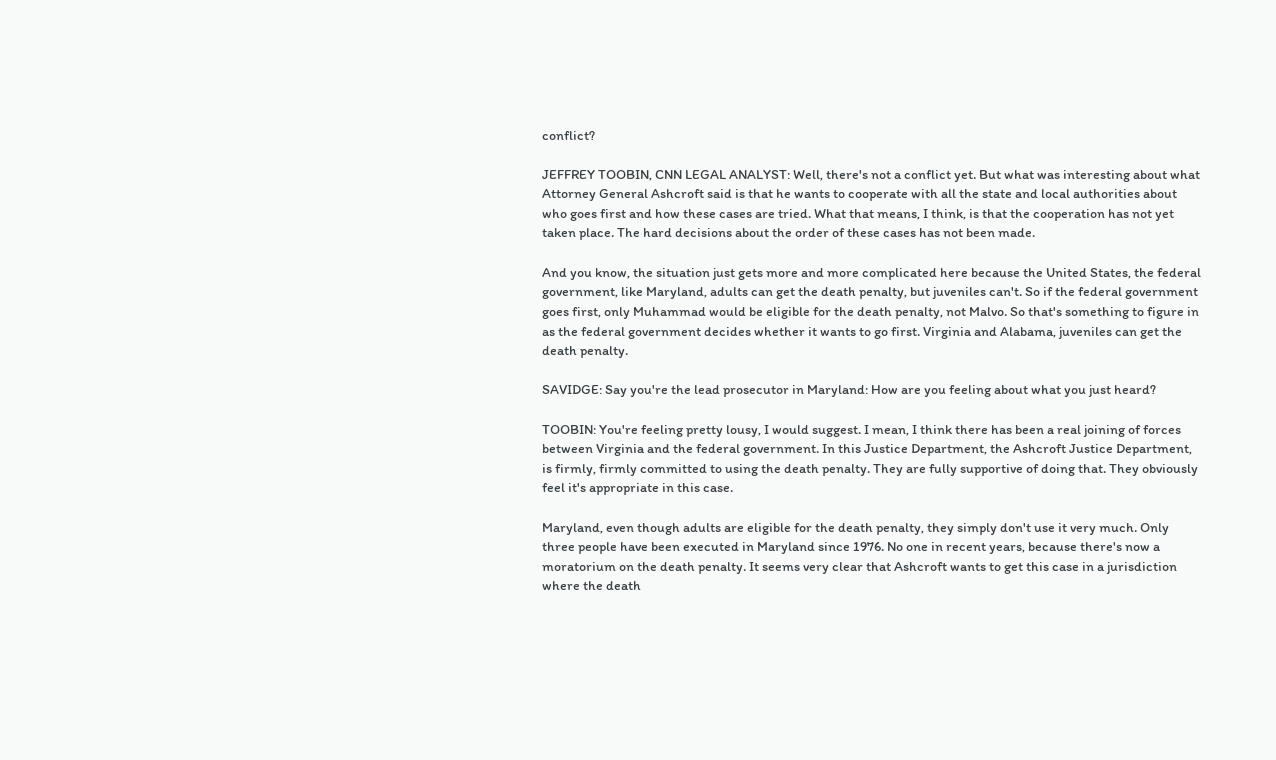conflict?

JEFFREY TOOBIN, CNN LEGAL ANALYST: Well, there's not a conflict yet. But what was interesting about what Attorney General Ashcroft said is that he wants to cooperate with all the state and local authorities about who goes first and how these cases are tried. What that means, I think, is that the cooperation has not yet taken place. The hard decisions about the order of these cases has not been made.

And you know, the situation just gets more and more complicated here because the United States, the federal government, like Maryland, adults can get the death penalty, but juveniles can't. So if the federal government goes first, only Muhammad would be eligible for the death penalty, not Malvo. So that's something to figure in as the federal government decides whether it wants to go first. Virginia and Alabama, juveniles can get the death penalty.

SAVIDGE: Say you're the lead prosecutor in Maryland: How are you feeling about what you just heard?

TOOBIN: You're feeling pretty lousy, I would suggest. I mean, I think there has been a real joining of forces between Virginia and the federal government. In this Justice Department, the Ashcroft Justice Department, is firmly, firmly committed to using the death penalty. They are fully supportive of doing that. They obviously feel it's appropriate in this case.

Maryland, even though adults are eligible for the death penalty, they simply don't use it very much. Only three people have been executed in Maryland since 1976. No one in recent years, because there's now a moratorium on the death penalty. It seems very clear that Ashcroft wants to get this case in a jurisdiction where the death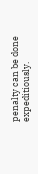penalty can be done expeditiously.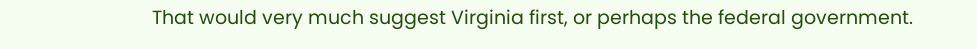That would very much suggest Virginia first, or perhaps the federal government.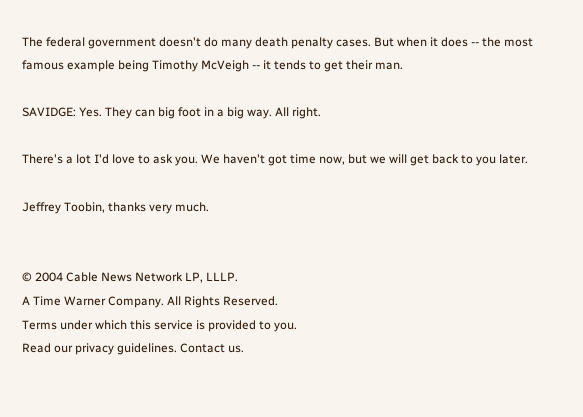The federal government doesn't do many death penalty cases. But when it does -- the most famous example being Timothy McVeigh -- it tends to get their man.

SAVIDGE: Yes. They can big foot in a big way. All right.

There's a lot I'd love to ask you. We haven't got time now, but we will get back to you later.

Jeffrey Toobin, thanks very much.


© 2004 Cable News Network LP, LLLP.
A Time Warner Company. All Rights Reserved.
Terms under which this service is provided to you.
Read our privacy guidelines. Contact us.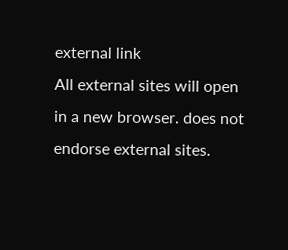external link
All external sites will open in a new browser. does not endorse external sites.